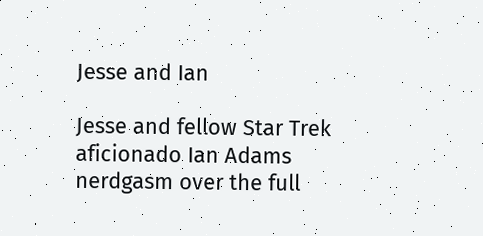Jesse and Ian

Jesse and fellow Star Trek aficionado Ian Adams nerdgasm over the full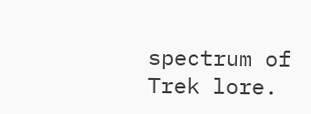spectrum of Trek lore.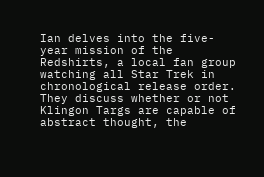Ian delves into the five-year mission of the Redshirts, a local fan group watching all Star Trek in chronological release order. They discuss whether or not Klingon Targs are capable of abstract thought, the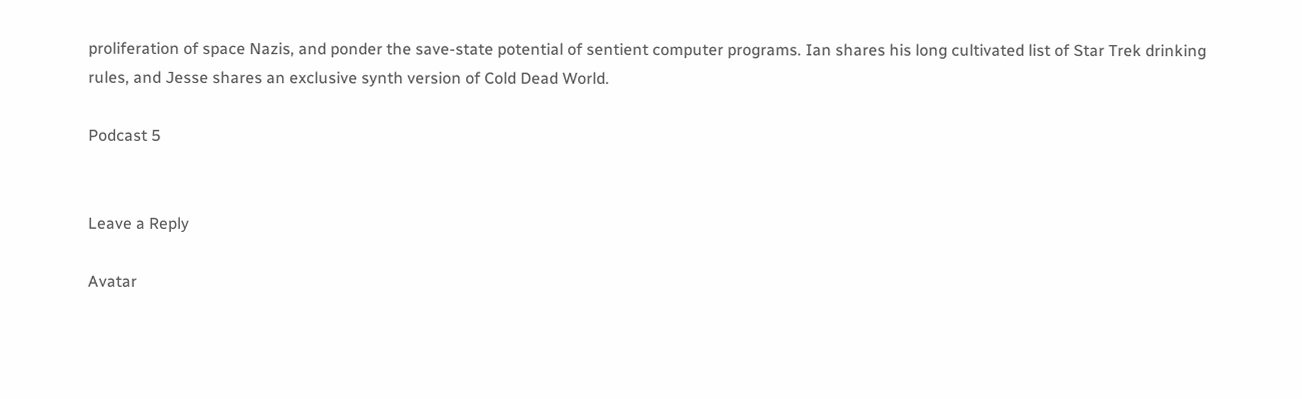proliferation of space Nazis, and ponder the save-state potential of sentient computer programs. Ian shares his long cultivated list of Star Trek drinking rules, and Jesse shares an exclusive synth version of Cold Dead World.

Podcast 5


Leave a Reply

Avatar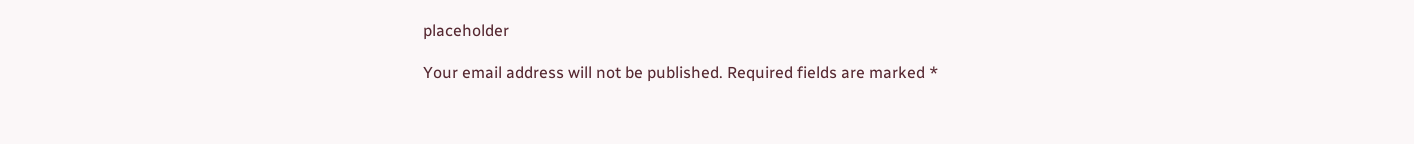placeholder

Your email address will not be published. Required fields are marked *